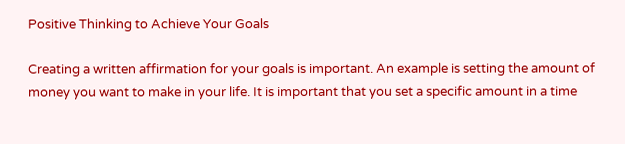Positive Thinking to Achieve Your Goals

Creating a written affirmation for your goals is important. An example is setting the amount of money you want to make in your life. It is important that you set a specific amount in a time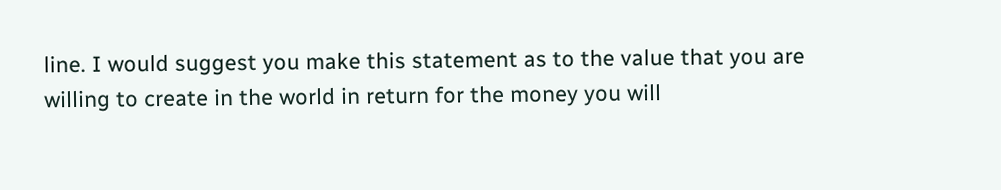line. I would suggest you make this statement as to the value that you are willing to create in the world in return for the money you will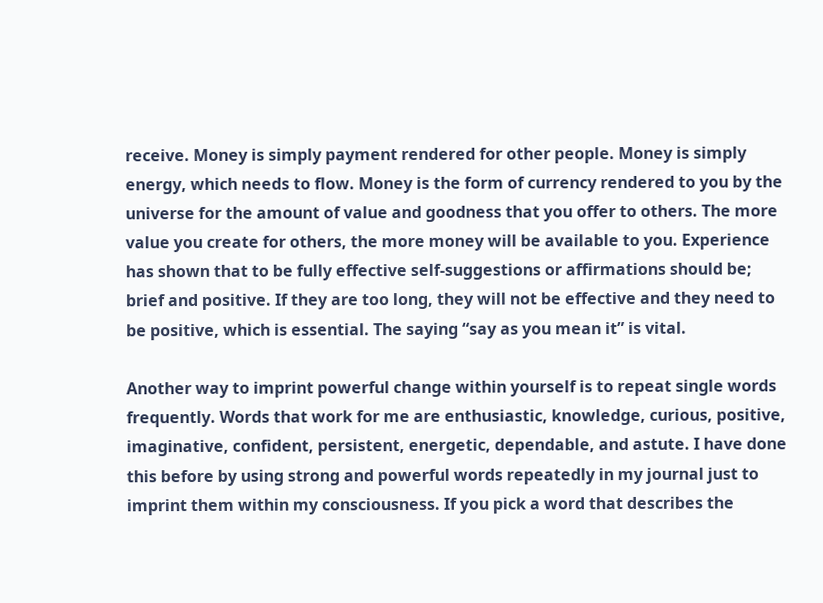receive. Money is simply payment rendered for other people. Money is simply energy, which needs to flow. Money is the form of currency rendered to you by the universe for the amount of value and goodness that you offer to others. The more value you create for others, the more money will be available to you. Experience has shown that to be fully effective self-suggestions or affirmations should be; brief and positive. If they are too long, they will not be effective and they need to be positive, which is essential. The saying “say as you mean it” is vital.

Another way to imprint powerful change within yourself is to repeat single words frequently. Words that work for me are enthusiastic, knowledge, curious, positive, imaginative, confident, persistent, energetic, dependable, and astute. I have done this before by using strong and powerful words repeatedly in my journal just to imprint them within my consciousness. If you pick a word that describes the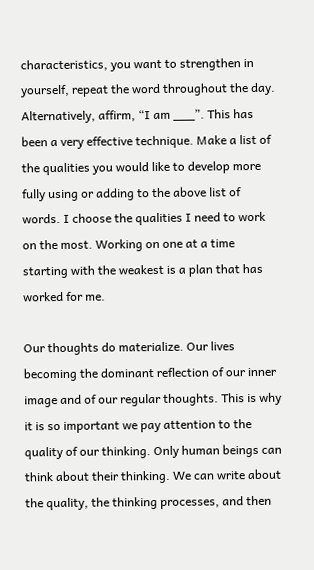characteristics, you want to strengthen in yourself, repeat the word throughout the day. Alternatively, affirm, “I am ___”. This has been a very effective technique. Make a list of the qualities you would like to develop more fully using or adding to the above list of words. I choose the qualities I need to work on the most. Working on one at a time starting with the weakest is a plan that has worked for me.

Our thoughts do materialize. Our lives becoming the dominant reflection of our inner image and of our regular thoughts. This is why it is so important we pay attention to the quality of our thinking. Only human beings can think about their thinking. We can write about the quality, the thinking processes, and then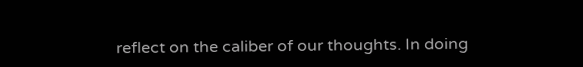reflect on the caliber of our thoughts. In doing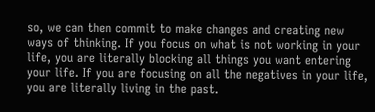so, we can then commit to make changes and creating new ways of thinking. If you focus on what is not working in your life, you are literally blocking all things you want entering your life. If you are focusing on all the negatives in your life, you are literally living in the past.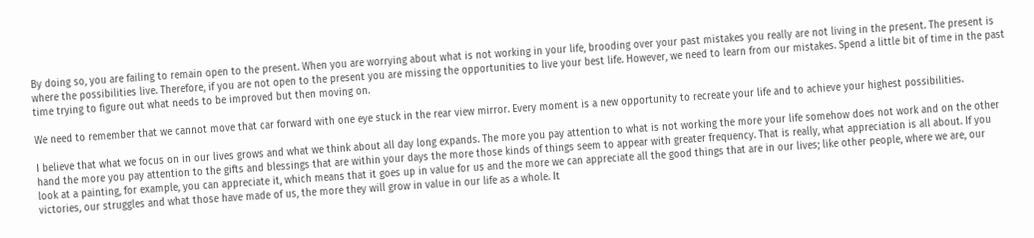By doing so, you are failing to remain open to the present. When you are worrying about what is not working in your life, brooding over your past mistakes you really are not living in the present. The present is where the possibilities live. Therefore, if you are not open to the present you are missing the opportunities to live your best life. However, we need to learn from our mistakes. Spend a little bit of time in the past time trying to figure out what needs to be improved but then moving on.

We need to remember that we cannot move that car forward with one eye stuck in the rear view mirror. Every moment is a new opportunity to recreate your life and to achieve your highest possibilities.

I believe that what we focus on in our lives grows and what we think about all day long expands. The more you pay attention to what is not working the more your life somehow does not work and on the other hand the more you pay attention to the gifts and blessings that are within your days the more those kinds of things seem to appear with greater frequency. That is really, what appreciation is all about. If you look at a painting, for example, you can appreciate it, which means that it goes up in value for us and the more we can appreciate all the good things that are in our lives; like other people, where we are, our victories, our struggles and what those have made of us, the more they will grow in value in our life as a whole. It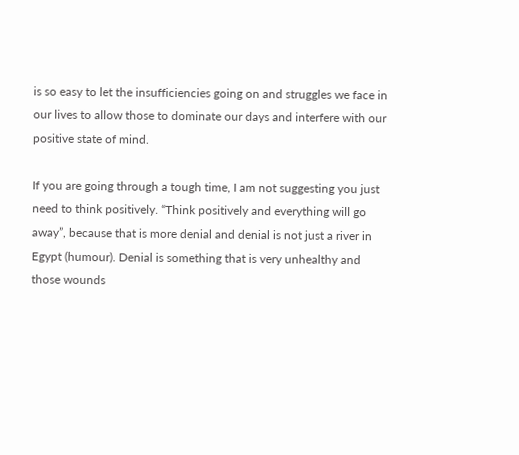is so easy to let the insufficiencies going on and struggles we face in our lives to allow those to dominate our days and interfere with our positive state of mind.

If you are going through a tough time, I am not suggesting you just need to think positively. “Think positively and everything will go away”, because that is more denial and denial is not just a river in Egypt (humour). Denial is something that is very unhealthy and those wounds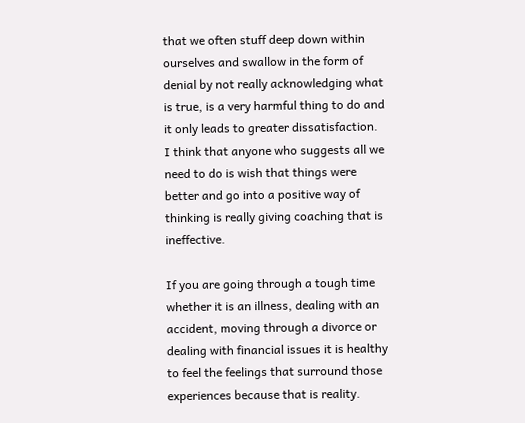that we often stuff deep down within ourselves and swallow in the form of denial by not really acknowledging what is true, is a very harmful thing to do and it only leads to greater dissatisfaction. I think that anyone who suggests all we need to do is wish that things were better and go into a positive way of thinking is really giving coaching that is ineffective.

If you are going through a tough time whether it is an illness, dealing with an accident, moving through a divorce or dealing with financial issues it is healthy to feel the feelings that surround those experiences because that is reality.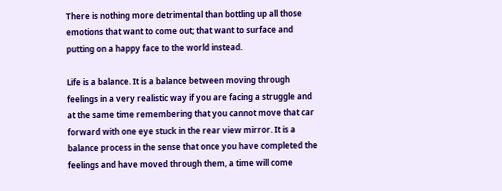There is nothing more detrimental than bottling up all those emotions that want to come out; that want to surface and putting on a happy face to the world instead.

Life is a balance. It is a balance between moving through feelings in a very realistic way if you are facing a struggle and at the same time remembering that you cannot move that car forward with one eye stuck in the rear view mirror. It is a balance process in the sense that once you have completed the feelings and have moved through them, a time will come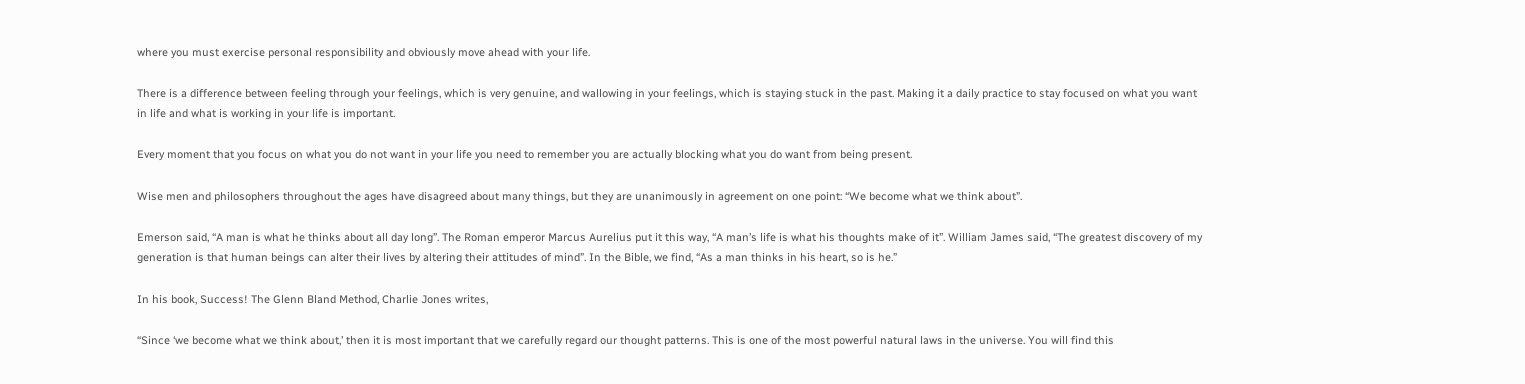where you must exercise personal responsibility and obviously move ahead with your life.

There is a difference between feeling through your feelings, which is very genuine, and wallowing in your feelings, which is staying stuck in the past. Making it a daily practice to stay focused on what you want in life and what is working in your life is important.

Every moment that you focus on what you do not want in your life you need to remember you are actually blocking what you do want from being present.

Wise men and philosophers throughout the ages have disagreed about many things, but they are unanimously in agreement on one point: “We become what we think about”.

Emerson said, “A man is what he thinks about all day long”. The Roman emperor Marcus Aurelius put it this way, “A man’s life is what his thoughts make of it”. William James said, “The greatest discovery of my generation is that human beings can alter their lives by altering their attitudes of mind”. In the Bible, we find, “As a man thinks in his heart, so is he.”

In his book, Success! The Glenn Bland Method, Charlie Jones writes,

“Since ‘we become what we think about,’ then it is most important that we carefully regard our thought patterns. This is one of the most powerful natural laws in the universe. You will find this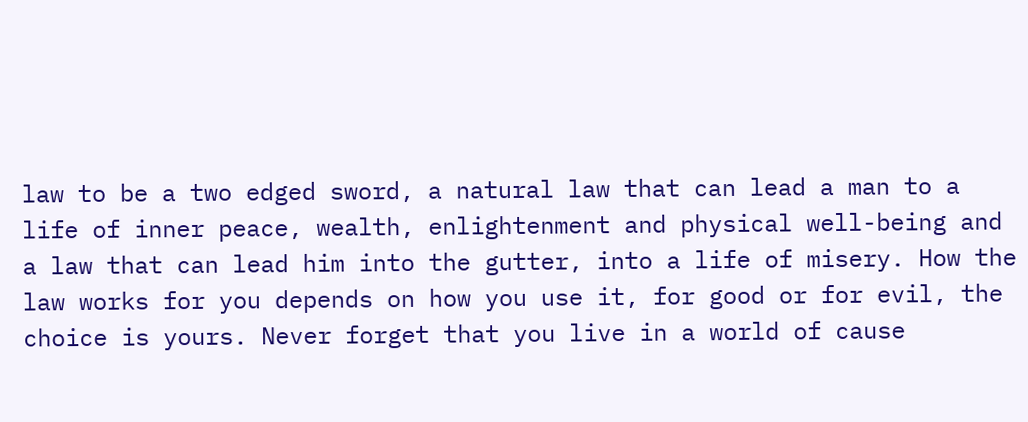law to be a two edged sword, a natural law that can lead a man to a life of inner peace, wealth, enlightenment and physical well-being and a law that can lead him into the gutter, into a life of misery. How the law works for you depends on how you use it, for good or for evil, the choice is yours. Never forget that you live in a world of cause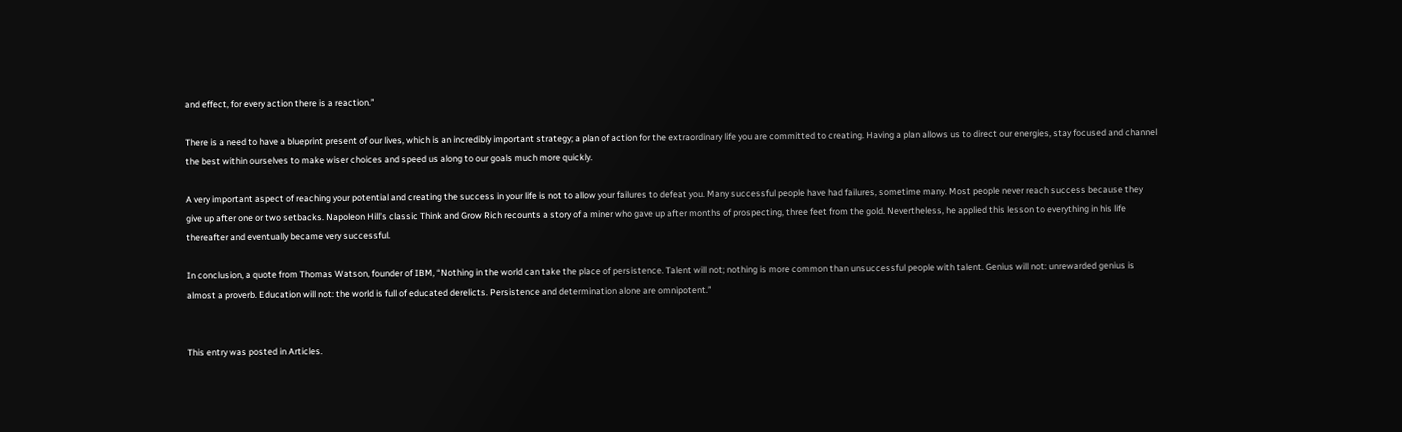and effect, for every action there is a reaction.”

There is a need to have a blueprint present of our lives, which is an incredibly important strategy; a plan of action for the extraordinary life you are committed to creating. Having a plan allows us to direct our energies, stay focused and channel the best within ourselves to make wiser choices and speed us along to our goals much more quickly.

A very important aspect of reaching your potential and creating the success in your life is not to allow your failures to defeat you. Many successful people have had failures, sometime many. Most people never reach success because they give up after one or two setbacks. Napoleon Hill’s classic Think and Grow Rich recounts a story of a miner who gave up after months of prospecting, three feet from the gold. Nevertheless, he applied this lesson to everything in his life thereafter and eventually became very successful.

In conclusion, a quote from Thomas Watson, founder of IBM, “Nothing in the world can take the place of persistence. Talent will not; nothing is more common than unsuccessful people with talent. Genius will not: unrewarded genius is almost a proverb. Education will not: the world is full of educated derelicts. Persistence and determination alone are omnipotent.”


This entry was posted in Articles.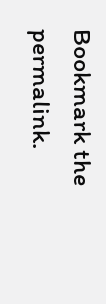Bookmark the permalink.